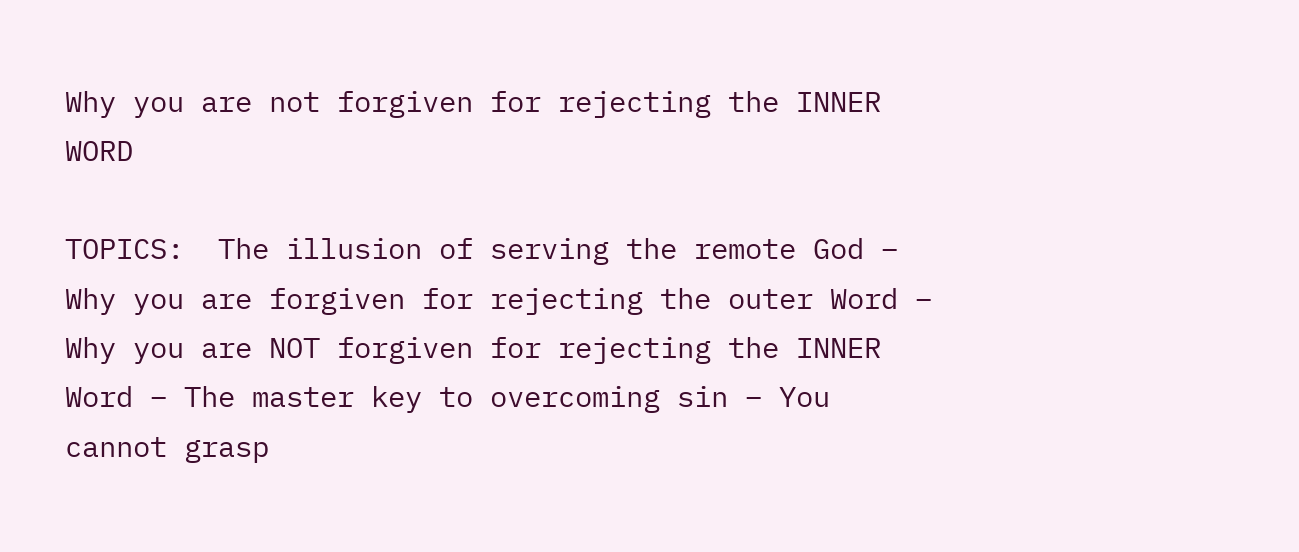Why you are not forgiven for rejecting the INNER WORD

TOPICS:  The illusion of serving the remote God – Why you are forgiven for rejecting the outer Word – Why you are NOT forgiven for rejecting the INNER Word – The master key to overcoming sin – You cannot grasp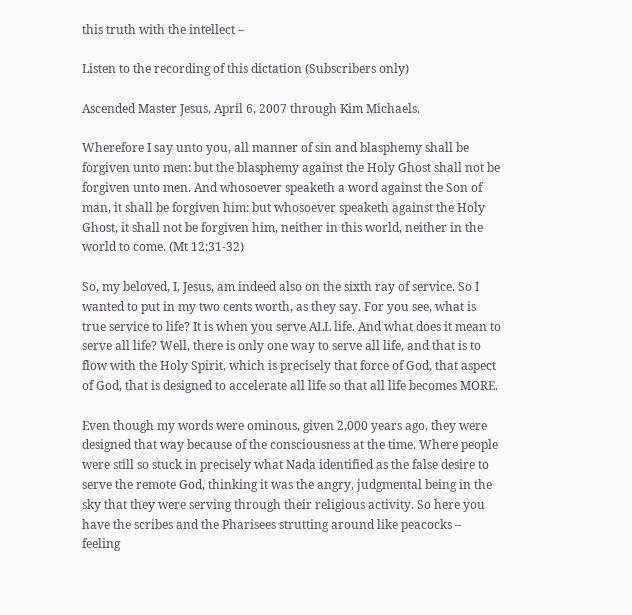this truth with the intellect –

Listen to the recording of this dictation (Subscribers only)

Ascended Master Jesus, April 6, 2007 through Kim Michaels.

Wherefore I say unto you, all manner of sin and blasphemy shall be forgiven unto men: but the blasphemy against the Holy Ghost shall not be forgiven unto men. And whosoever speaketh a word against the Son of man, it shall be forgiven him: but whosoever speaketh against the Holy Ghost, it shall not be forgiven him, neither in this world, neither in the world to come. (Mt 12:31-32)

So, my beloved, I, Jesus, am indeed also on the sixth ray of service. So I wanted to put in my two cents worth, as they say. For you see, what is true service to life? It is when you serve ALL life. And what does it mean to serve all life? Well, there is only one way to serve all life, and that is to flow with the Holy Spirit, which is precisely that force of God, that aspect of God, that is designed to accelerate all life so that all life becomes MORE.

Even though my words were ominous, given 2,000 years ago, they were designed that way because of the consciousness at the time. Where people were still so stuck in precisely what Nada identified as the false desire to serve the remote God, thinking it was the angry, judgmental being in the sky that they were serving through their religious activity. So here you have the scribes and the Pharisees strutting around like peacocks – feeling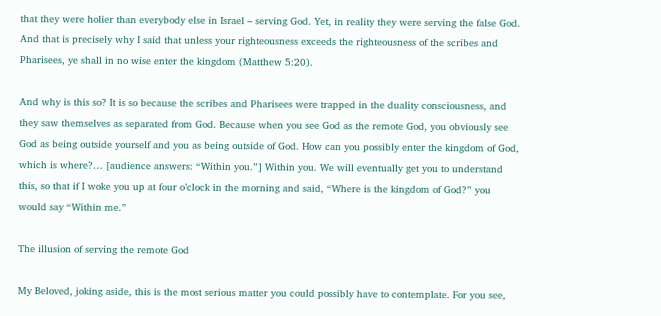that they were holier than everybody else in Israel – serving God. Yet, in reality they were serving the false God. And that is precisely why I said that unless your righteousness exceeds the righteousness of the scribes and Pharisees, ye shall in no wise enter the kingdom (Matthew 5:20).

And why is this so? It is so because the scribes and Pharisees were trapped in the duality consciousness, and they saw themselves as separated from God. Because when you see God as the remote God, you obviously see God as being outside yourself and you as being outside of God. How can you possibly enter the kingdom of God, which is where?… [audience answers: “Within you.”] Within you. We will eventually get you to understand this, so that if I woke you up at four o’clock in the morning and said, “Where is the kingdom of God?” you would say “Within me.”

The illusion of serving the remote God

My Beloved, joking aside, this is the most serious matter you could possibly have to contemplate. For you see,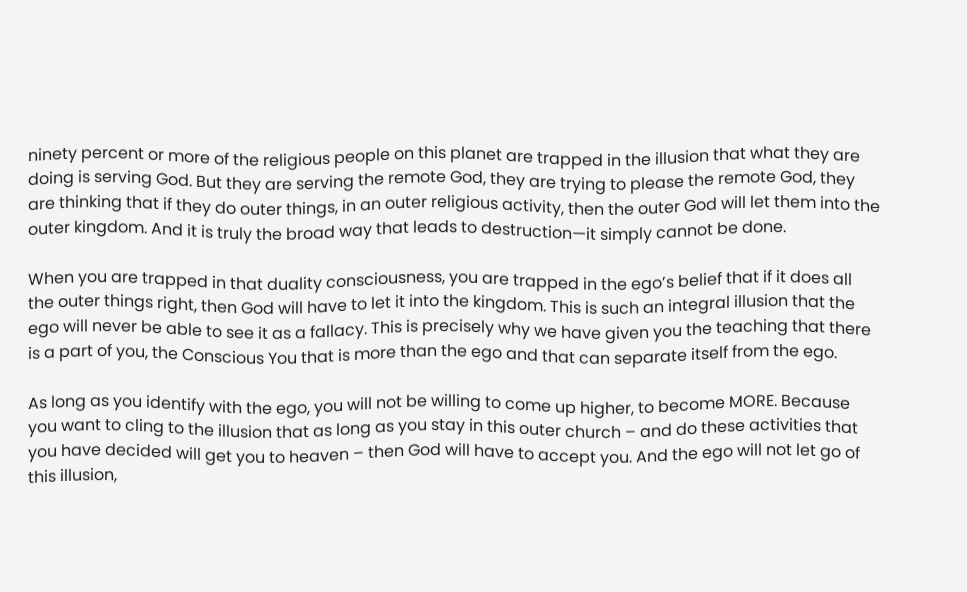ninety percent or more of the religious people on this planet are trapped in the illusion that what they are doing is serving God. But they are serving the remote God, they are trying to please the remote God, they are thinking that if they do outer things, in an outer religious activity, then the outer God will let them into the outer kingdom. And it is truly the broad way that leads to destruction—it simply cannot be done.

When you are trapped in that duality consciousness, you are trapped in the ego’s belief that if it does all the outer things right, then God will have to let it into the kingdom. This is such an integral illusion that the ego will never be able to see it as a fallacy. This is precisely why we have given you the teaching that there is a part of you, the Conscious You that is more than the ego and that can separate itself from the ego.

As long as you identify with the ego, you will not be willing to come up higher, to become MORE. Because you want to cling to the illusion that as long as you stay in this outer church – and do these activities that you have decided will get you to heaven – then God will have to accept you. And the ego will not let go of this illusion,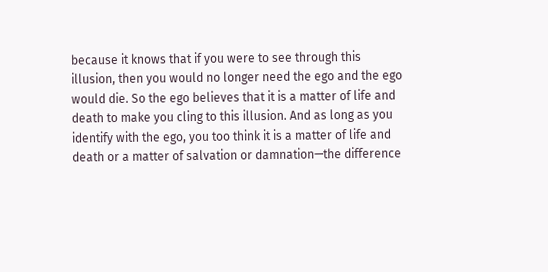because it knows that if you were to see through this illusion, then you would no longer need the ego and the ego would die. So the ego believes that it is a matter of life and death to make you cling to this illusion. And as long as you identify with the ego, you too think it is a matter of life and death or a matter of salvation or damnation—the difference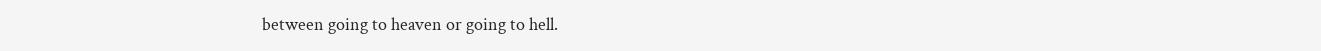between going to heaven or going to hell.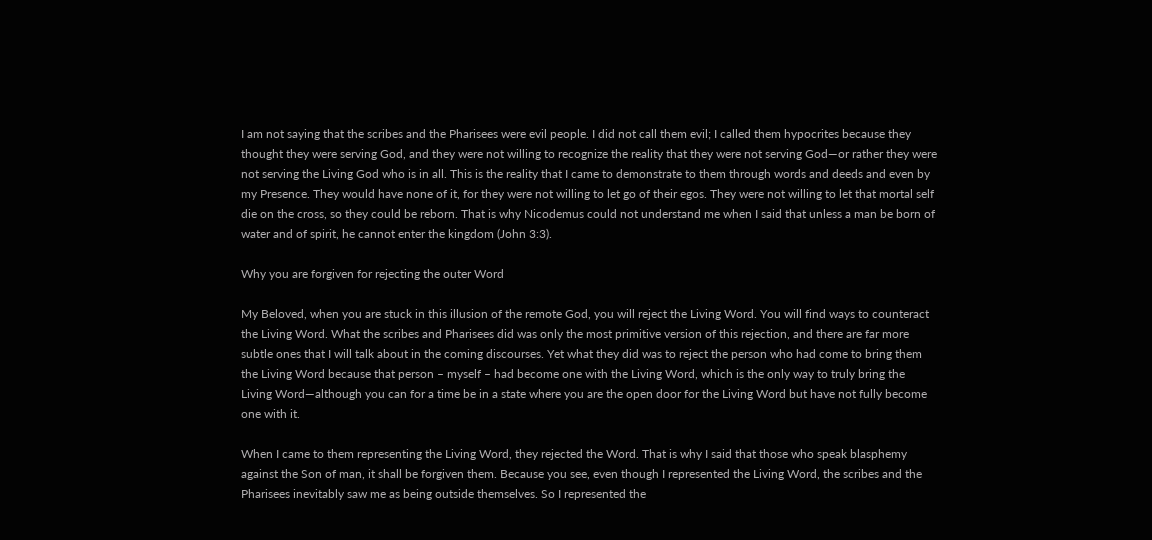I am not saying that the scribes and the Pharisees were evil people. I did not call them evil; I called them hypocrites because they thought they were serving God, and they were not willing to recognize the reality that they were not serving God—or rather they were not serving the Living God who is in all. This is the reality that I came to demonstrate to them through words and deeds and even by my Presence. They would have none of it, for they were not willing to let go of their egos. They were not willing to let that mortal self die on the cross, so they could be reborn. That is why Nicodemus could not understand me when I said that unless a man be born of water and of spirit, he cannot enter the kingdom (John 3:3).

Why you are forgiven for rejecting the outer Word

My Beloved, when you are stuck in this illusion of the remote God, you will reject the Living Word. You will find ways to counteract the Living Word. What the scribes and Pharisees did was only the most primitive version of this rejection, and there are far more subtle ones that I will talk about in the coming discourses. Yet what they did was to reject the person who had come to bring them the Living Word because that person – myself – had become one with the Living Word, which is the only way to truly bring the Living Word—although you can for a time be in a state where you are the open door for the Living Word but have not fully become one with it.

When I came to them representing the Living Word, they rejected the Word. That is why I said that those who speak blasphemy against the Son of man, it shall be forgiven them. Because you see, even though I represented the Living Word, the scribes and the Pharisees inevitably saw me as being outside themselves. So I represented the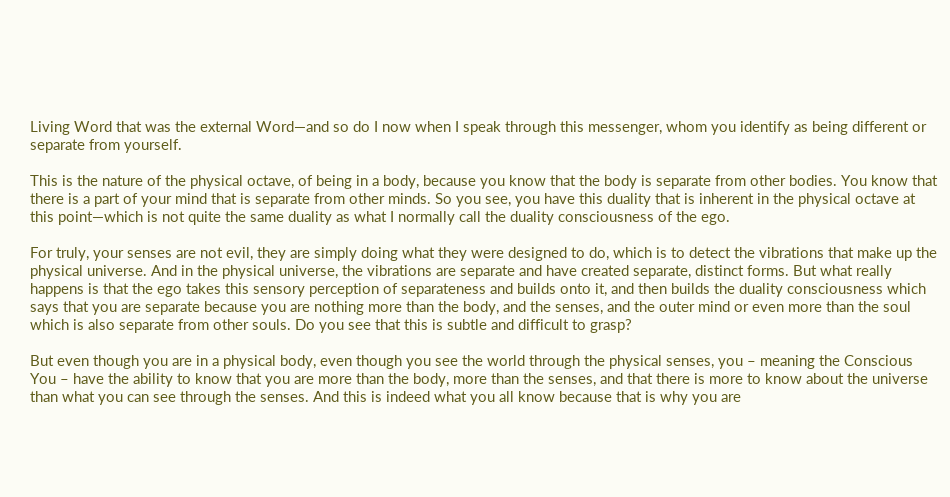Living Word that was the external Word—and so do I now when I speak through this messenger, whom you identify as being different or separate from yourself.

This is the nature of the physical octave, of being in a body, because you know that the body is separate from other bodies. You know that there is a part of your mind that is separate from other minds. So you see, you have this duality that is inherent in the physical octave at this point—which is not quite the same duality as what I normally call the duality consciousness of the ego.

For truly, your senses are not evil, they are simply doing what they were designed to do, which is to detect the vibrations that make up the physical universe. And in the physical universe, the vibrations are separate and have created separate, distinct forms. But what really happens is that the ego takes this sensory perception of separateness and builds onto it, and then builds the duality consciousness which says that you are separate because you are nothing more than the body, and the senses, and the outer mind or even more than the soul which is also separate from other souls. Do you see that this is subtle and difficult to grasp?

But even though you are in a physical body, even though you see the world through the physical senses, you – meaning the Conscious You – have the ability to know that you are more than the body, more than the senses, and that there is more to know about the universe than what you can see through the senses. And this is indeed what you all know because that is why you are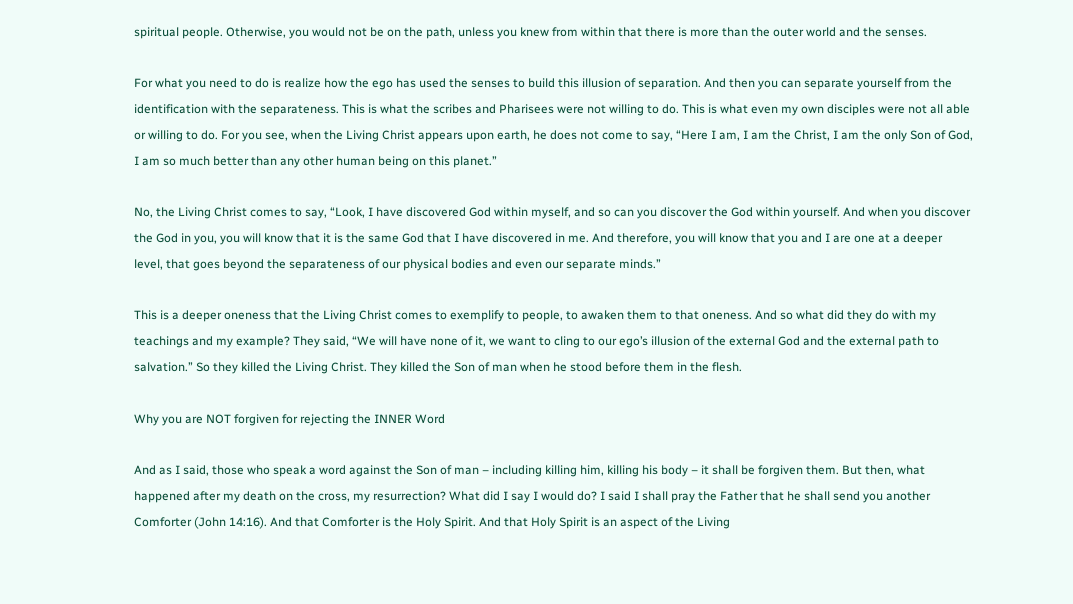spiritual people. Otherwise, you would not be on the path, unless you knew from within that there is more than the outer world and the senses.

For what you need to do is realize how the ego has used the senses to build this illusion of separation. And then you can separate yourself from the identification with the separateness. This is what the scribes and Pharisees were not willing to do. This is what even my own disciples were not all able or willing to do. For you see, when the Living Christ appears upon earth, he does not come to say, “Here I am, I am the Christ, I am the only Son of God, I am so much better than any other human being on this planet.”

No, the Living Christ comes to say, “Look, I have discovered God within myself, and so can you discover the God within yourself. And when you discover the God in you, you will know that it is the same God that I have discovered in me. And therefore, you will know that you and I are one at a deeper level, that goes beyond the separateness of our physical bodies and even our separate minds.”

This is a deeper oneness that the Living Christ comes to exemplify to people, to awaken them to that oneness. And so what did they do with my teachings and my example? They said, “We will have none of it, we want to cling to our ego’s illusion of the external God and the external path to salvation.” So they killed the Living Christ. They killed the Son of man when he stood before them in the flesh.

Why you are NOT forgiven for rejecting the INNER Word

And as I said, those who speak a word against the Son of man – including killing him, killing his body – it shall be forgiven them. But then, what happened after my death on the cross, my resurrection? What did I say I would do? I said I shall pray the Father that he shall send you another Comforter (John 14:16). And that Comforter is the Holy Spirit. And that Holy Spirit is an aspect of the Living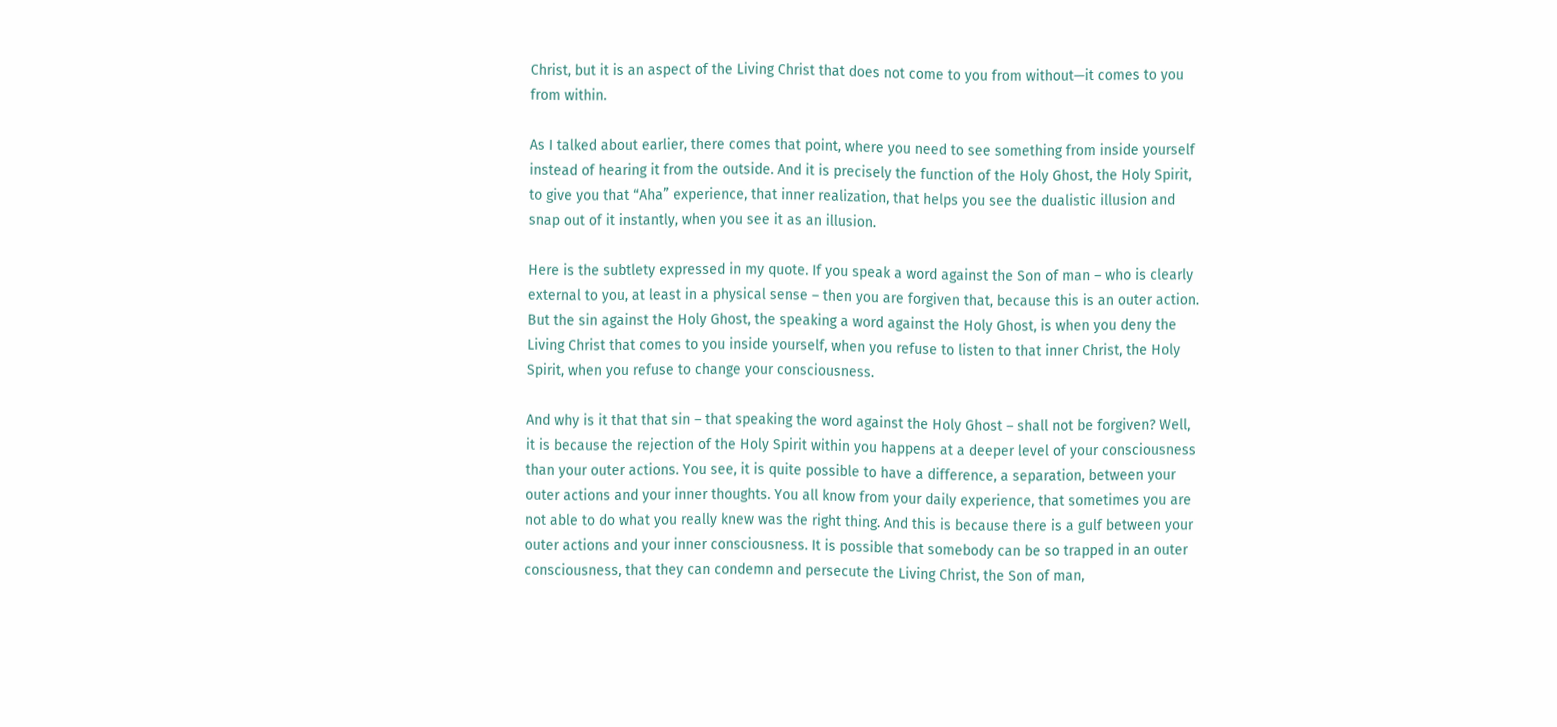Christ, but it is an aspect of the Living Christ that does not come to you from without—it comes to you from within.

As I talked about earlier, there comes that point, where you need to see something from inside yourself instead of hearing it from the outside. And it is precisely the function of the Holy Ghost, the Holy Spirit, to give you that “Aha” experience, that inner realization, that helps you see the dualistic illusion and snap out of it instantly, when you see it as an illusion.

Here is the subtlety expressed in my quote. If you speak a word against the Son of man – who is clearly external to you, at least in a physical sense – then you are forgiven that, because this is an outer action. But the sin against the Holy Ghost, the speaking a word against the Holy Ghost, is when you deny the Living Christ that comes to you inside yourself, when you refuse to listen to that inner Christ, the Holy Spirit, when you refuse to change your consciousness.

And why is it that that sin – that speaking the word against the Holy Ghost – shall not be forgiven? Well, it is because the rejection of the Holy Spirit within you happens at a deeper level of your consciousness than your outer actions. You see, it is quite possible to have a difference, a separation, between your outer actions and your inner thoughts. You all know from your daily experience, that sometimes you are not able to do what you really knew was the right thing. And this is because there is a gulf between your outer actions and your inner consciousness. It is possible that somebody can be so trapped in an outer consciousness, that they can condemn and persecute the Living Christ, the Son of man,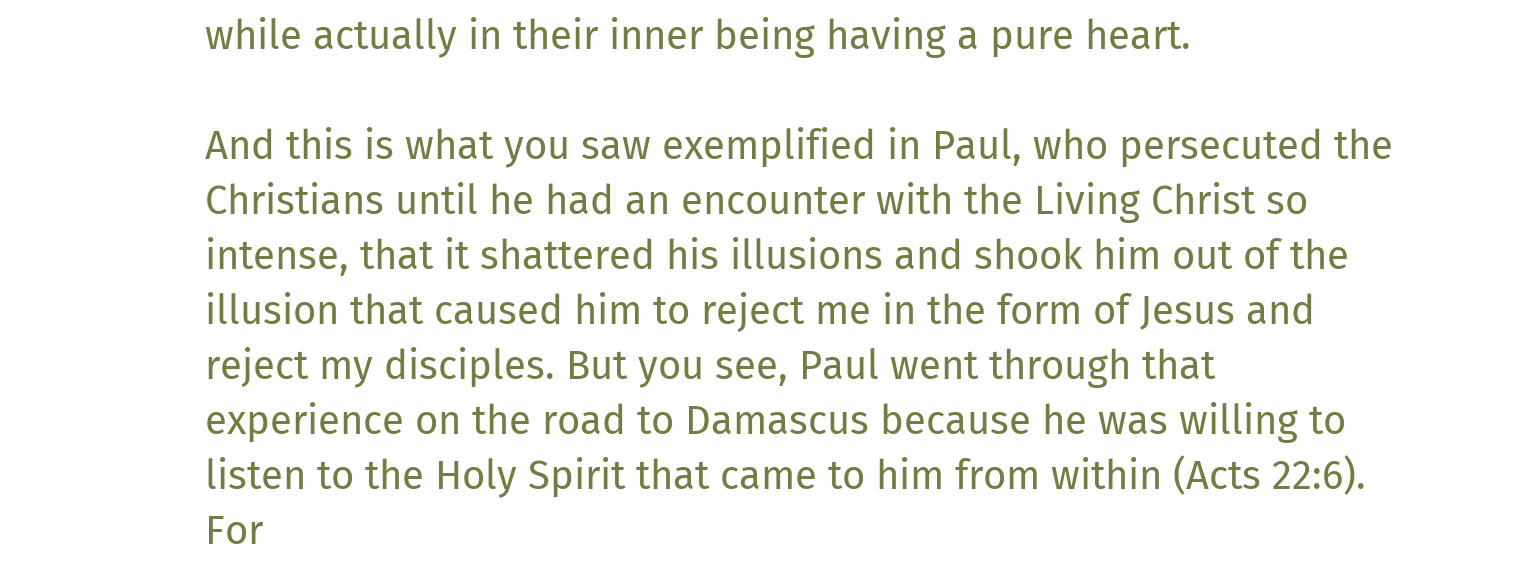while actually in their inner being having a pure heart.

And this is what you saw exemplified in Paul, who persecuted the Christians until he had an encounter with the Living Christ so intense, that it shattered his illusions and shook him out of the illusion that caused him to reject me in the form of Jesus and reject my disciples. But you see, Paul went through that experience on the road to Damascus because he was willing to listen to the Holy Spirit that came to him from within (Acts 22:6). For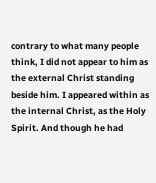contrary to what many people think, I did not appear to him as the external Christ standing beside him. I appeared within as the internal Christ, as the Holy Spirit. And though he had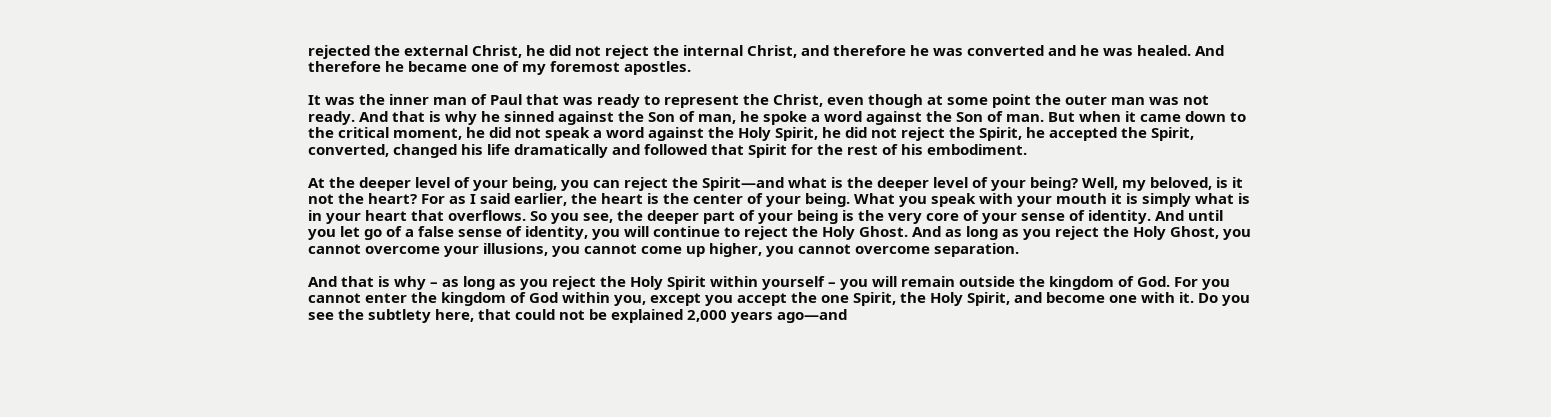rejected the external Christ, he did not reject the internal Christ, and therefore he was converted and he was healed. And therefore he became one of my foremost apostles.

It was the inner man of Paul that was ready to represent the Christ, even though at some point the outer man was not ready. And that is why he sinned against the Son of man, he spoke a word against the Son of man. But when it came down to the critical moment, he did not speak a word against the Holy Spirit, he did not reject the Spirit, he accepted the Spirit, converted, changed his life dramatically and followed that Spirit for the rest of his embodiment.

At the deeper level of your being, you can reject the Spirit—and what is the deeper level of your being? Well, my beloved, is it not the heart? For as I said earlier, the heart is the center of your being. What you speak with your mouth it is simply what is in your heart that overflows. So you see, the deeper part of your being is the very core of your sense of identity. And until you let go of a false sense of identity, you will continue to reject the Holy Ghost. And as long as you reject the Holy Ghost, you cannot overcome your illusions, you cannot come up higher, you cannot overcome separation.

And that is why – as long as you reject the Holy Spirit within yourself – you will remain outside the kingdom of God. For you cannot enter the kingdom of God within you, except you accept the one Spirit, the Holy Spirit, and become one with it. Do you see the subtlety here, that could not be explained 2,000 years ago—and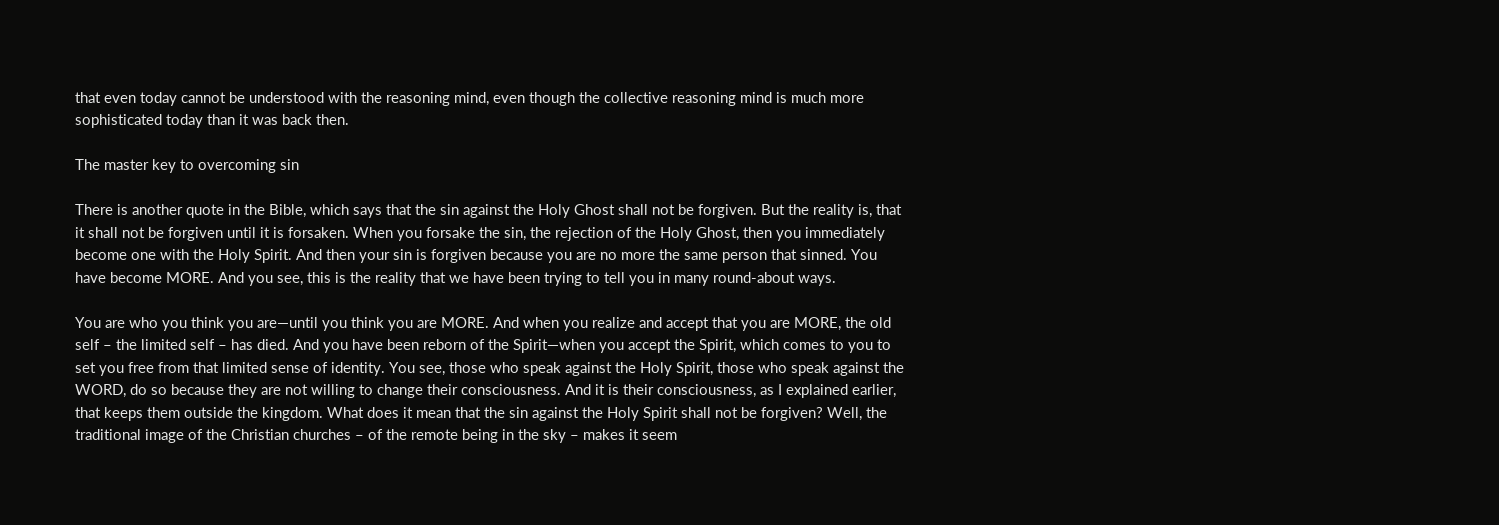that even today cannot be understood with the reasoning mind, even though the collective reasoning mind is much more sophisticated today than it was back then.

The master key to overcoming sin

There is another quote in the Bible, which says that the sin against the Holy Ghost shall not be forgiven. But the reality is, that it shall not be forgiven until it is forsaken. When you forsake the sin, the rejection of the Holy Ghost, then you immediately become one with the Holy Spirit. And then your sin is forgiven because you are no more the same person that sinned. You have become MORE. And you see, this is the reality that we have been trying to tell you in many round-about ways.

You are who you think you are—until you think you are MORE. And when you realize and accept that you are MORE, the old self – the limited self – has died. And you have been reborn of the Spirit—when you accept the Spirit, which comes to you to set you free from that limited sense of identity. You see, those who speak against the Holy Spirit, those who speak against the WORD, do so because they are not willing to change their consciousness. And it is their consciousness, as I explained earlier, that keeps them outside the kingdom. What does it mean that the sin against the Holy Spirit shall not be forgiven? Well, the traditional image of the Christian churches – of the remote being in the sky – makes it seem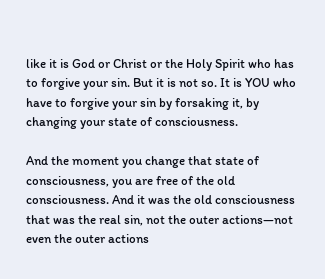like it is God or Christ or the Holy Spirit who has to forgive your sin. But it is not so. It is YOU who have to forgive your sin by forsaking it, by changing your state of consciousness.

And the moment you change that state of consciousness, you are free of the old consciousness. And it was the old consciousness that was the real sin, not the outer actions—not even the outer actions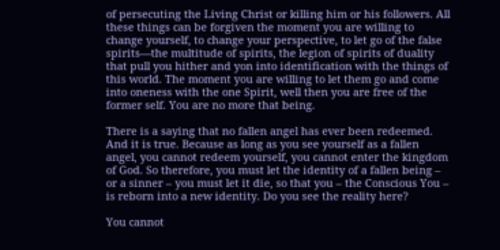of persecuting the Living Christ or killing him or his followers. All these things can be forgiven the moment you are willing to change yourself, to change your perspective, to let go of the false spirits—the multitude of spirits, the legion of spirits of duality that pull you hither and yon into identification with the things of this world. The moment you are willing to let them go and come into oneness with the one Spirit, well then you are free of the former self. You are no more that being.

There is a saying that no fallen angel has ever been redeemed. And it is true. Because as long as you see yourself as a fallen angel, you cannot redeem yourself, you cannot enter the kingdom of God. So therefore, you must let the identity of a fallen being – or a sinner – you must let it die, so that you – the Conscious You – is reborn into a new identity. Do you see the reality here?

You cannot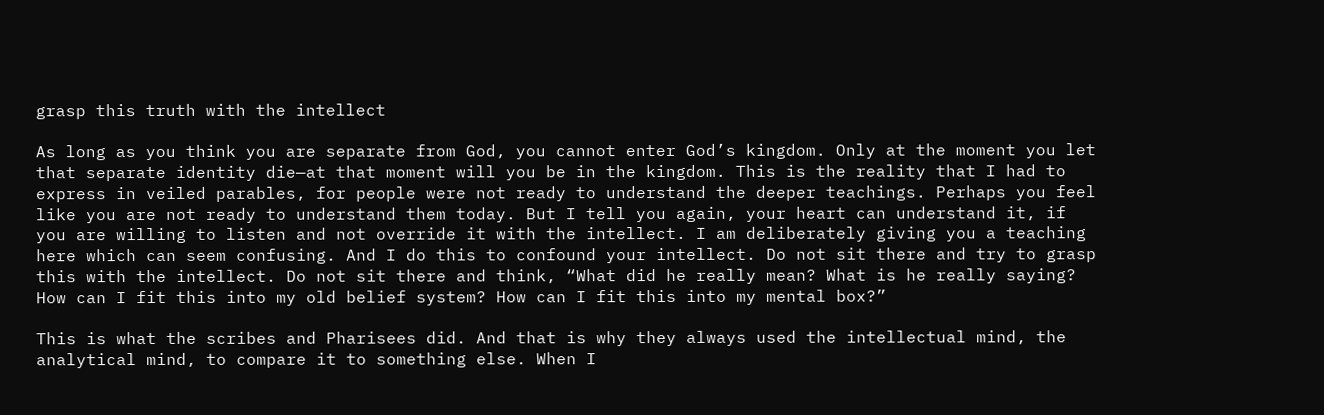grasp this truth with the intellect

As long as you think you are separate from God, you cannot enter God’s kingdom. Only at the moment you let that separate identity die—at that moment will you be in the kingdom. This is the reality that I had to express in veiled parables, for people were not ready to understand the deeper teachings. Perhaps you feel like you are not ready to understand them today. But I tell you again, your heart can understand it, if you are willing to listen and not override it with the intellect. I am deliberately giving you a teaching here which can seem confusing. And I do this to confound your intellect. Do not sit there and try to grasp this with the intellect. Do not sit there and think, “What did he really mean? What is he really saying? How can I fit this into my old belief system? How can I fit this into my mental box?”

This is what the scribes and Pharisees did. And that is why they always used the intellectual mind, the analytical mind, to compare it to something else. When I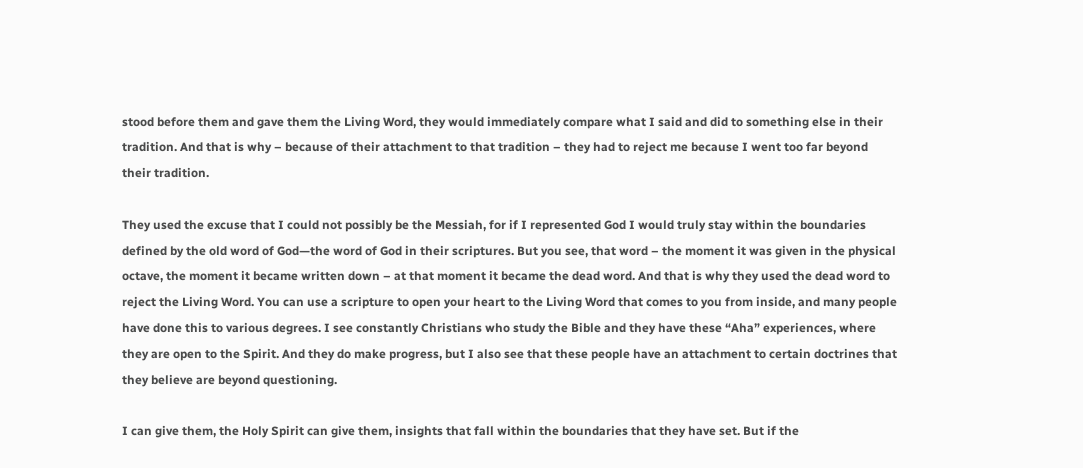stood before them and gave them the Living Word, they would immediately compare what I said and did to something else in their tradition. And that is why – because of their attachment to that tradition – they had to reject me because I went too far beyond their tradition.

They used the excuse that I could not possibly be the Messiah, for if I represented God I would truly stay within the boundaries defined by the old word of God—the word of God in their scriptures. But you see, that word – the moment it was given in the physical octave, the moment it became written down – at that moment it became the dead word. And that is why they used the dead word to reject the Living Word. You can use a scripture to open your heart to the Living Word that comes to you from inside, and many people have done this to various degrees. I see constantly Christians who study the Bible and they have these “Aha” experiences, where they are open to the Spirit. And they do make progress, but I also see that these people have an attachment to certain doctrines that they believe are beyond questioning.

I can give them, the Holy Spirit can give them, insights that fall within the boundaries that they have set. But if the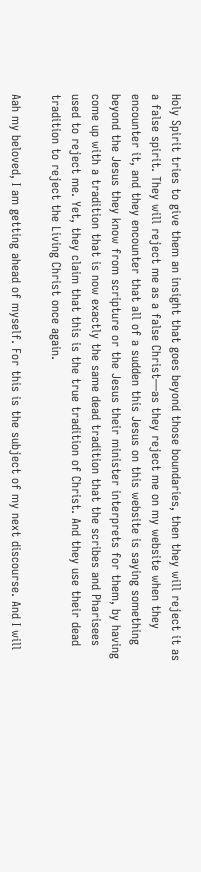Holy Spirit tries to give them an insight that goes beyond those boundaries, then they will reject it as a false spirit. They will reject me as a false Christ—as they reject me on my website when they encounter it, and they encounter that all of a sudden this Jesus on this website is saying something beyond the Jesus they know from scripture or the Jesus their minister interprets for them, by having come up with a tradition that is now exactly the same dead tradition that the scribes and Pharisees used to reject me. Yet, they claim that this is the true tradition of Christ. And they use their dead tradition to reject the Living Christ once again.

Aah my beloved, I am getting ahead of myself. For this is the subject of my next discourse. And I will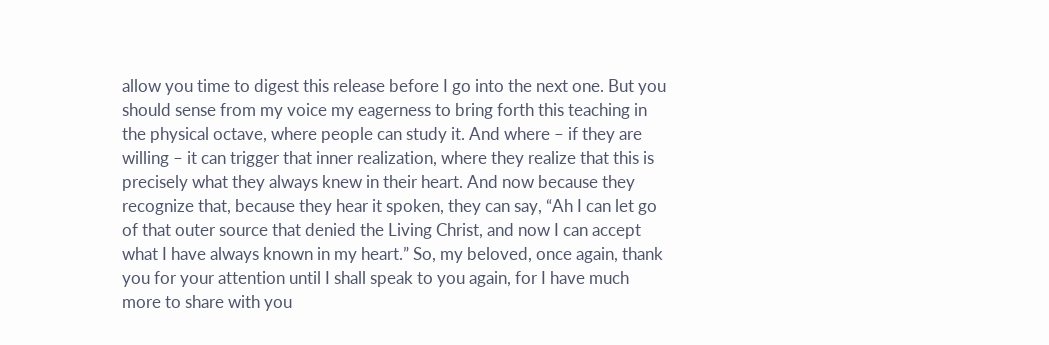allow you time to digest this release before I go into the next one. But you should sense from my voice my eagerness to bring forth this teaching in the physical octave, where people can study it. And where – if they are willing – it can trigger that inner realization, where they realize that this is precisely what they always knew in their heart. And now because they recognize that, because they hear it spoken, they can say, “Ah I can let go of that outer source that denied the Living Christ, and now I can accept what I have always known in my heart.” So, my beloved, once again, thank you for your attention until I shall speak to you again, for I have much more to share with you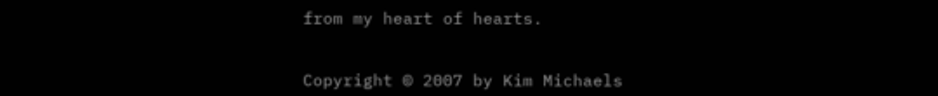from my heart of hearts.


Copyright © 2007 by Kim Michaels